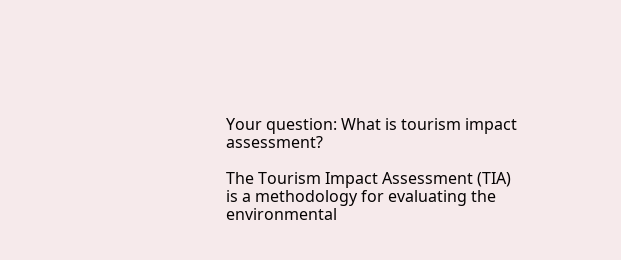Your question: What is tourism impact assessment?

The Tourism Impact Assessment (TIA) is a methodology for evaluating the environmental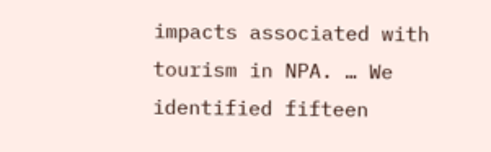impacts associated with tourism in NPA. … We identified fifteen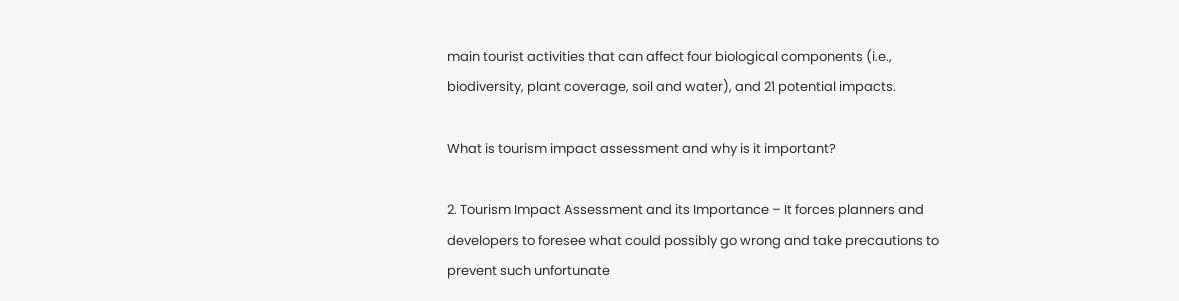main tourist activities that can affect four biological components (i.e., biodiversity, plant coverage, soil and water), and 21 potential impacts.

What is tourism impact assessment and why is it important?

2. Tourism Impact Assessment and its Importance – It forces planners and developers to foresee what could possibly go wrong and take precautions to prevent such unfortunate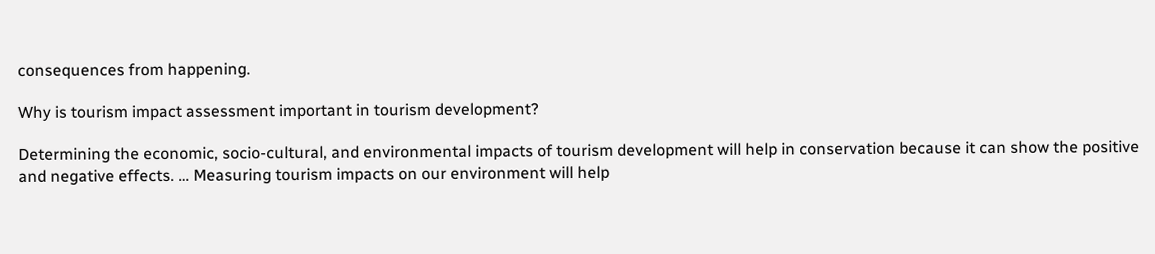consequences from happening.

Why is tourism impact assessment important in tourism development?

Determining the economic, socio-cultural, and environmental impacts of tourism development will help in conservation because it can show the positive and negative effects. … Measuring tourism impacts on our environment will help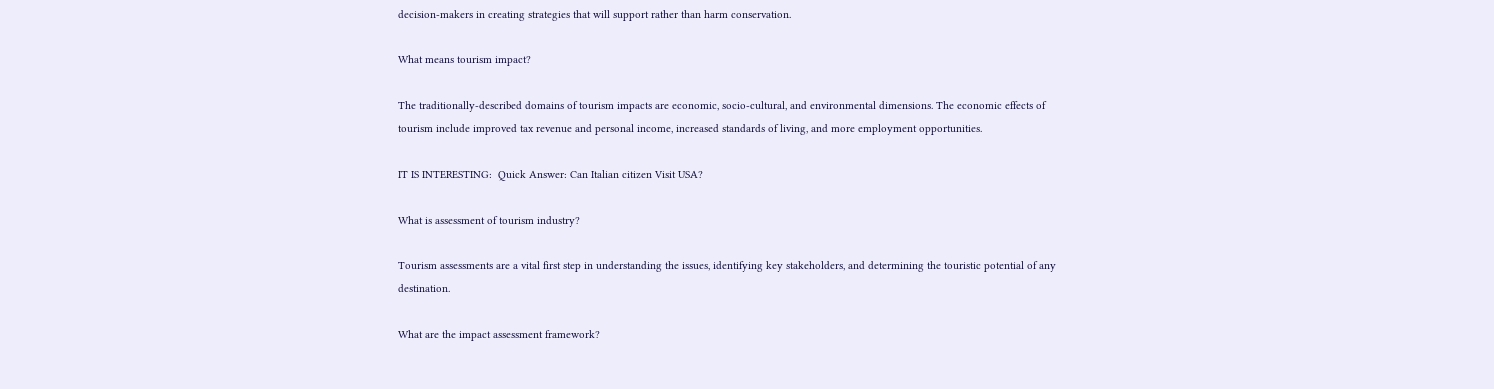decision-makers in creating strategies that will support rather than harm conservation.

What means tourism impact?

The traditionally-described domains of tourism impacts are economic, socio-cultural, and environmental dimensions. The economic effects of tourism include improved tax revenue and personal income, increased standards of living, and more employment opportunities.

IT IS INTERESTING:  Quick Answer: Can Italian citizen Visit USA?

What is assessment of tourism industry?

Tourism assessments are a vital first step in understanding the issues, identifying key stakeholders, and determining the touristic potential of any destination.

What are the impact assessment framework?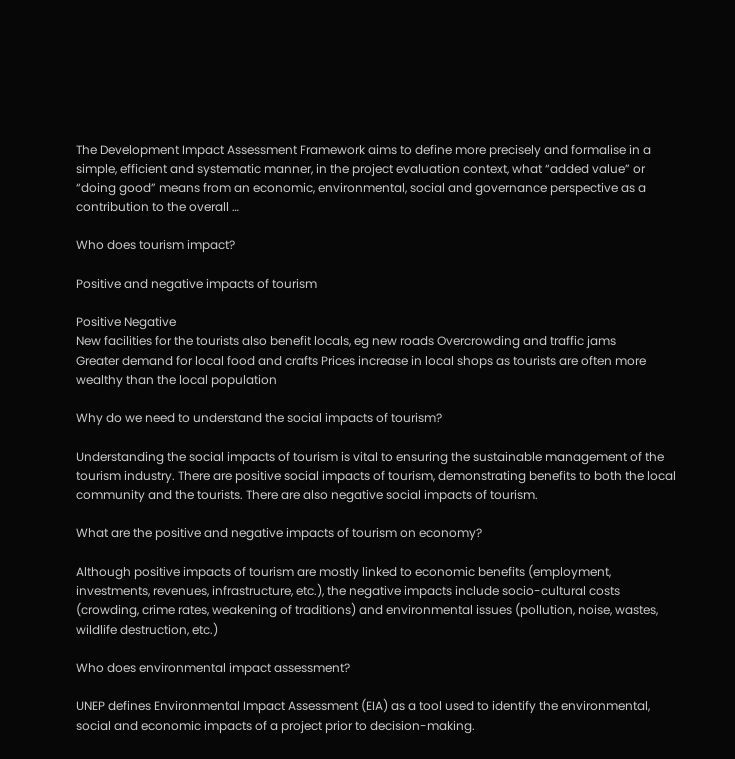The Development Impact Assessment Framework aims to define more precisely and formalise in a simple, efficient and systematic manner, in the project evaluation context, what “added value” or “doing good” means from an economic, environmental, social and governance perspective as a contribution to the overall …

Who does tourism impact?

Positive and negative impacts of tourism

Positive Negative
New facilities for the tourists also benefit locals, eg new roads Overcrowding and traffic jams
Greater demand for local food and crafts Prices increase in local shops as tourists are often more wealthy than the local population

Why do we need to understand the social impacts of tourism?

Understanding the social impacts of tourism is vital to ensuring the sustainable management of the tourism industry. There are positive social impacts of tourism, demonstrating benefits to both the local community and the tourists. There are also negative social impacts of tourism.

What are the positive and negative impacts of tourism on economy?

Although positive impacts of tourism are mostly linked to economic benefits (employment, investments, revenues, infrastructure, etc.), the negative impacts include socio-cultural costs (crowding, crime rates, weakening of traditions) and environmental issues (pollution, noise, wastes, wildlife destruction, etc.)

Who does environmental impact assessment?

UNEP defines Environmental Impact Assessment (EIA) as a tool used to identify the environmental, social and economic impacts of a project prior to decision-making.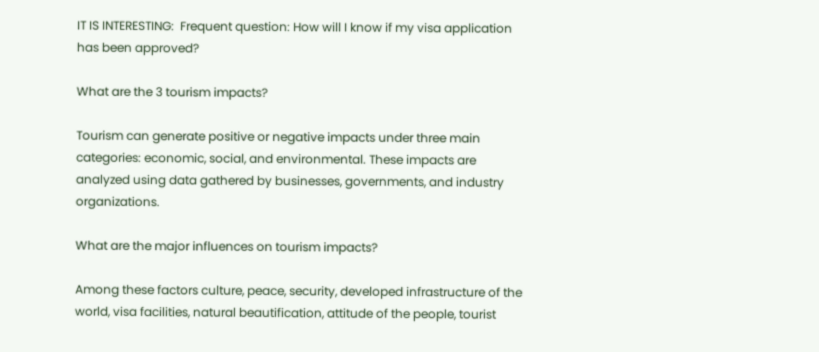IT IS INTERESTING:  Frequent question: How will I know if my visa application has been approved?

What are the 3 tourism impacts?

Tourism can generate positive or negative impacts under three main categories: economic, social, and environmental. These impacts are analyzed using data gathered by businesses, governments, and industry organizations.

What are the major influences on tourism impacts?

Among these factors culture, peace, security, developed infrastructure of the world, visa facilities, natural beautification, attitude of the people, tourist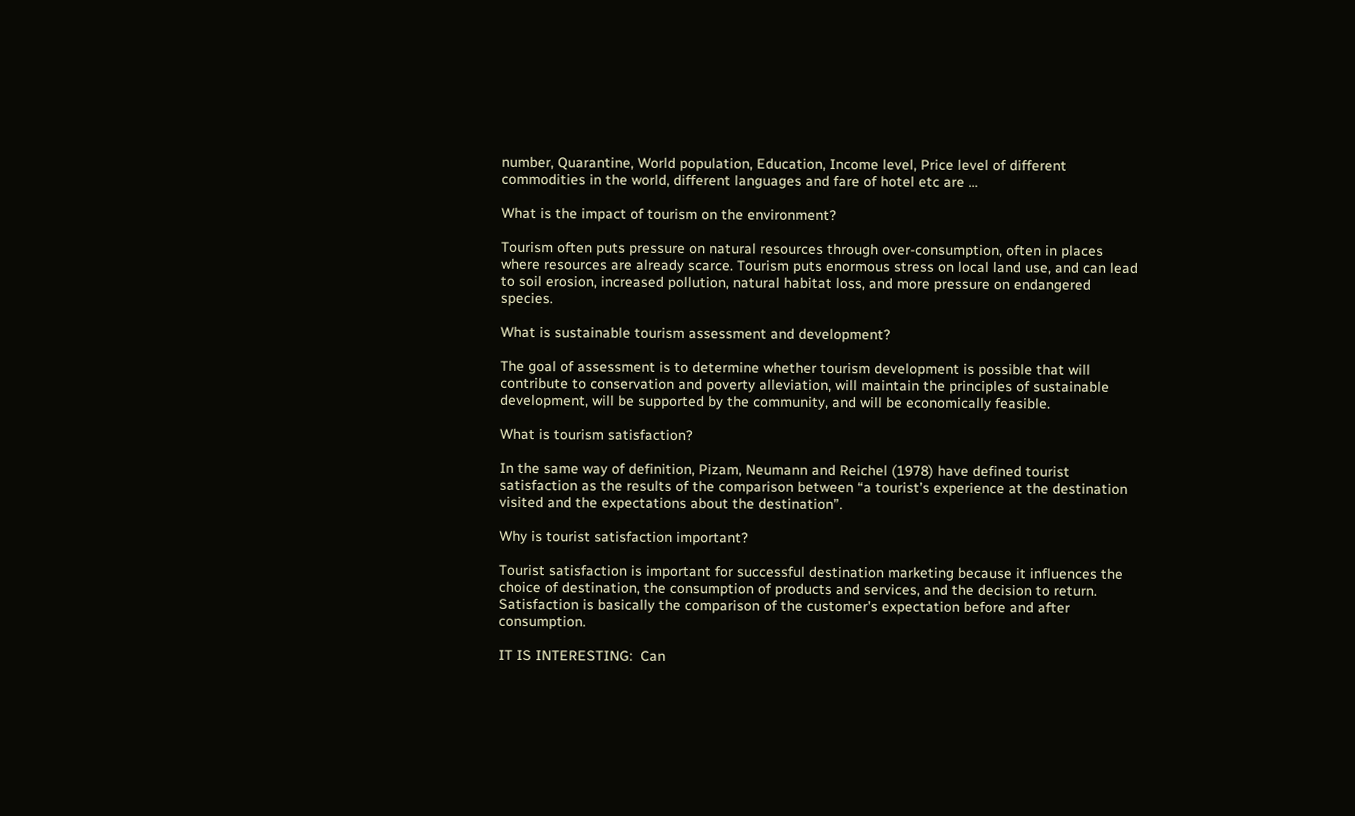number, Quarantine, World population, Education, Income level, Price level of different commodities in the world, different languages and fare of hotel etc are …

What is the impact of tourism on the environment?

Tourism often puts pressure on natural resources through over-consumption, often in places where resources are already scarce. Tourism puts enormous stress on local land use, and can lead to soil erosion, increased pollution, natural habitat loss, and more pressure on endangered species.

What is sustainable tourism assessment and development?

The goal of assessment is to determine whether tourism development is possible that will contribute to conservation and poverty alleviation, will maintain the principles of sustainable development, will be supported by the community, and will be economically feasible.

What is tourism satisfaction?

In the same way of definition, Pizam, Neumann and Reichel (1978) have defined tourist satisfaction as the results of the comparison between “a tourist’s experience at the destination visited and the expectations about the destination”.

Why is tourist satisfaction important?

Tourist satisfaction is important for successful destination marketing because it influences the choice of destination, the consumption of products and services, and the decision to return. Satisfaction is basically the comparison of the customer’s expectation before and after consumption.

IT IS INTERESTING:  Can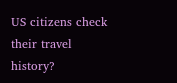US citizens check their travel history?